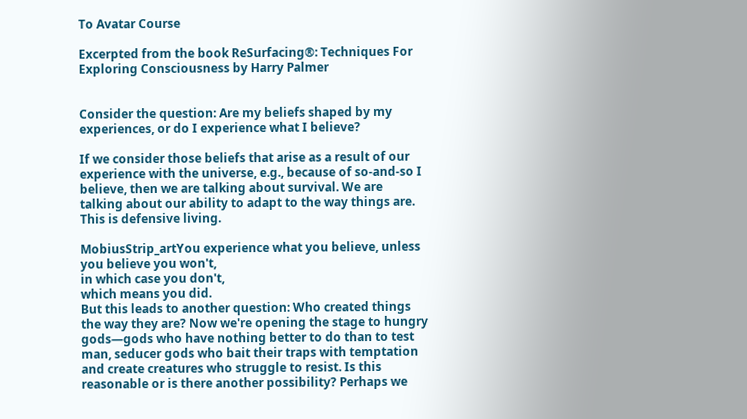To Avatar Course

Excerpted from the book ReSurfacing®: Techniques For Exploring Consciousness by Harry Palmer


Consider the question: Are my beliefs shaped by my experiences, or do I experience what I believe?

If we consider those beliefs that arise as a result of our experience with the universe, e.g., because of so-and-so I believe, then we are talking about survival. We are talking about our ability to adapt to the way things are. This is defensive living.

MobiusStrip_artYou experience what you believe, unless you believe you won't,
in which case you don't,
which means you did.
But this leads to another question: Who created things the way they are? Now we're opening the stage to hungry gods—gods who have nothing better to do than to test man, seducer gods who bait their traps with temptation and create creatures who struggle to resist. Is this reasonable or is there another possibility? Perhaps we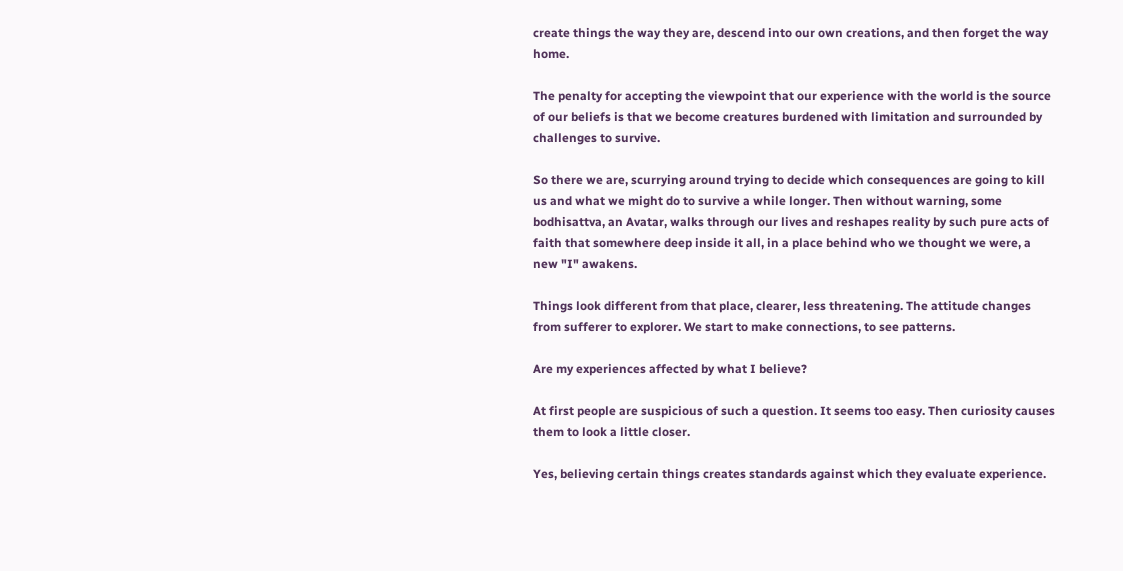create things the way they are, descend into our own creations, and then forget the way home.

The penalty for accepting the viewpoint that our experience with the world is the source of our beliefs is that we become creatures burdened with limitation and surrounded by challenges to survive.

So there we are, scurrying around trying to decide which consequences are going to kill us and what we might do to survive a while longer. Then without warning, some bodhisattva, an Avatar, walks through our lives and reshapes reality by such pure acts of faith that somewhere deep inside it all, in a place behind who we thought we were, a new "I" awakens.

Things look different from that place, clearer, less threatening. The attitude changes from sufferer to explorer. We start to make connections, to see patterns.

Are my experiences affected by what I believe?

At first people are suspicious of such a question. It seems too easy. Then curiosity causes them to look a little closer.

Yes, believing certain things creates standards against which they evaluate experience.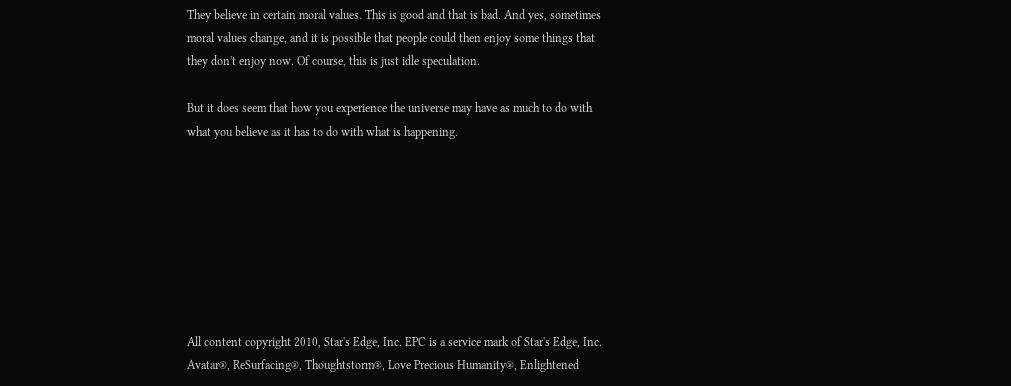They believe in certain moral values. This is good and that is bad. And yes, sometimes moral values change, and it is possible that people could then enjoy some things that they don't enjoy now. Of course, this is just idle speculation.

But it does seem that how you experience the universe may have as much to do with what you believe as it has to do with what is happening.








All content copyright 2010, Star's Edge, Inc. EPC is a service mark of Star's Edge, Inc. Avatar®, ReSurfacing®, Thoughtstorm®, Love Precious Humanity®, Enlightened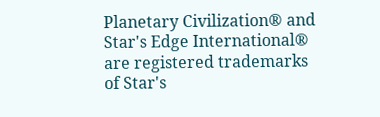Planetary Civilization® and Star's Edge International® are registered trademarks of Star's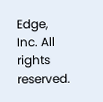Edge, Inc. All rights reserved.